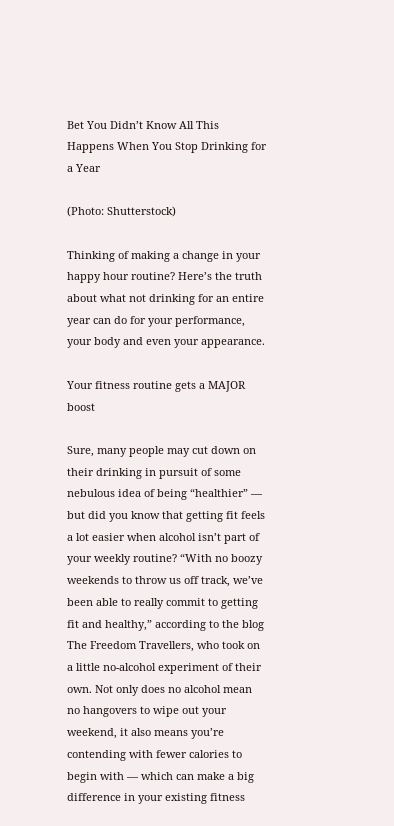Bet You Didn’t Know All This Happens When You Stop Drinking for a Year

(Photo: Shutterstock)

Thinking of making a change in your happy hour routine? Here’s the truth about what not drinking for an entire year can do for your performance, your body and even your appearance.

Your fitness routine gets a MAJOR boost

Sure, many people may cut down on their drinking in pursuit of some nebulous idea of being “healthier” — but did you know that getting fit feels a lot easier when alcohol isn’t part of your weekly routine? “With no boozy weekends to throw us off track, we’ve been able to really commit to getting fit and healthy,” according to the blog The Freedom Travellers, who took on a little no-alcohol experiment of their own. Not only does no alcohol mean no hangovers to wipe out your weekend, it also means you’re contending with fewer calories to begin with — which can make a big difference in your existing fitness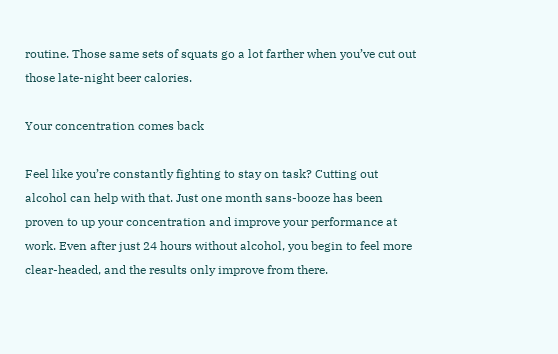routine. Those same sets of squats go a lot farther when you’ve cut out those late-night beer calories.

Your concentration comes back

Feel like you’re constantly fighting to stay on task? Cutting out alcohol can help with that. Just one month sans-booze has been proven to up your concentration and improve your performance at work. Even after just 24 hours without alcohol, you begin to feel more clear-headed, and the results only improve from there.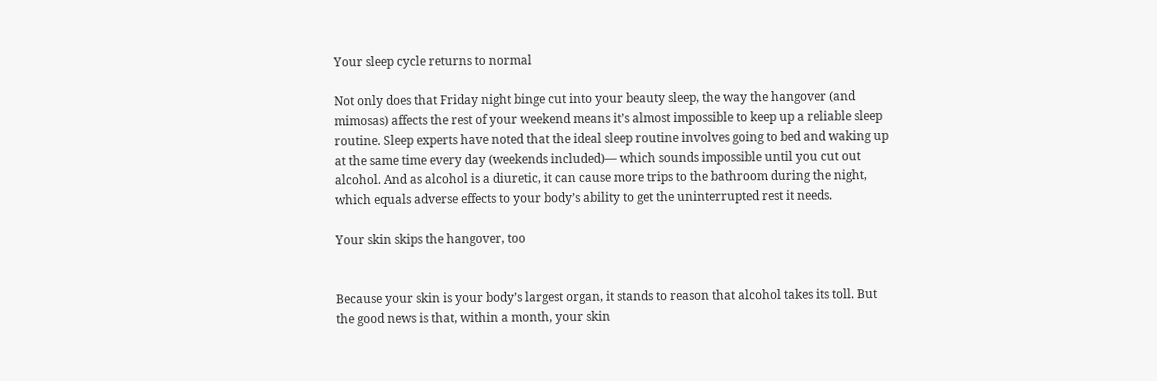Your sleep cycle returns to normal

Not only does that Friday night binge cut into your beauty sleep, the way the hangover (and mimosas) affects the rest of your weekend means it’s almost impossible to keep up a reliable sleep routine. Sleep experts have noted that the ideal sleep routine involves going to bed and waking up at the same time every day (weekends included)— which sounds impossible until you cut out alcohol. And as alcohol is a diuretic, it can cause more trips to the bathroom during the night, which equals adverse effects to your body’s ability to get the uninterrupted rest it needs.

Your skin skips the hangover, too


Because your skin is your body’s largest organ, it stands to reason that alcohol takes its toll. But the good news is that, within a month, your skin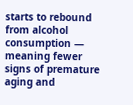starts to rebound from alcohol consumption — meaning fewer signs of premature aging and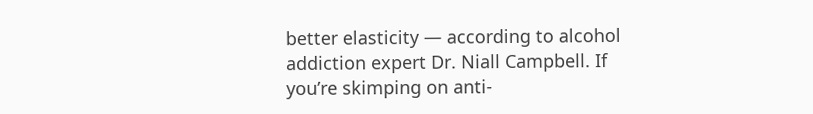better elasticity — according to alcohol addiction expert Dr. Niall Campbell. If you’re skimping on anti-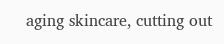aging skincare, cutting out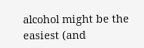alcohol might be the easiest (and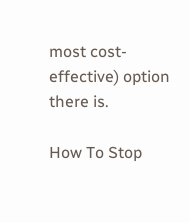most cost-effective) option there is.

How To Stop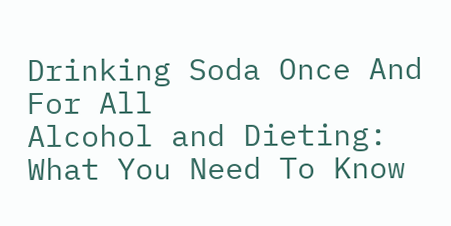Drinking Soda Once And For All
Alcohol and Dieting: What You Need To Know